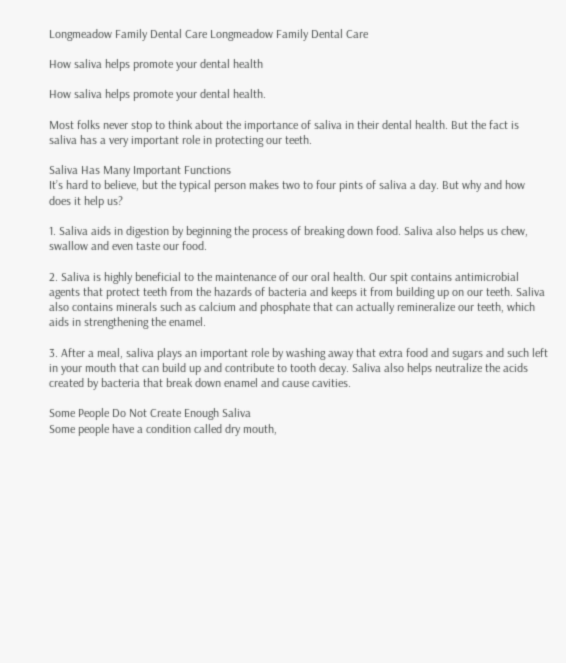Longmeadow Family Dental Care Longmeadow Family Dental Care

How saliva helps promote your dental health

How saliva helps promote your dental health.

Most folks never stop to think about the importance of saliva in their dental health. But the fact is saliva has a very important role in protecting our teeth.

Saliva Has Many Important Functions
It’s hard to believe, but the typical person makes two to four pints of saliva a day. But why and how does it help us?

1. Saliva aids in digestion by beginning the process of breaking down food. Saliva also helps us chew, swallow and even taste our food.

2. Saliva is highly beneficial to the maintenance of our oral health. Our spit contains antimicrobial agents that protect teeth from the hazards of bacteria and keeps it from building up on our teeth. Saliva also contains minerals such as calcium and phosphate that can actually remineralize our teeth, which aids in strengthening the enamel.

3. After a meal, saliva plays an important role by washing away that extra food and sugars and such left in your mouth that can build up and contribute to tooth decay. Saliva also helps neutralize the acids created by bacteria that break down enamel and cause cavities.

Some People Do Not Create Enough Saliva
Some people have a condition called dry mouth,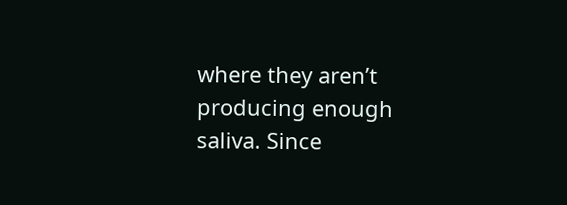where they aren’t producing enough saliva. Since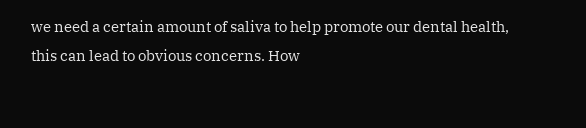we need a certain amount of saliva to help promote our dental health, this can lead to obvious concerns. How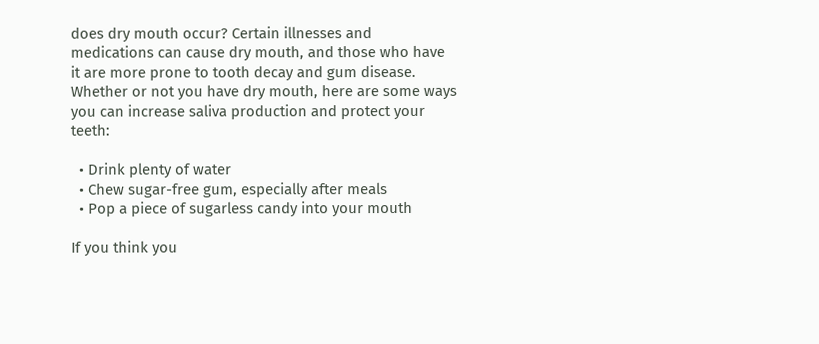does dry mouth occur? Certain illnesses and medications can cause dry mouth, and those who have it are more prone to tooth decay and gum disease. Whether or not you have dry mouth, here are some ways you can increase saliva production and protect your teeth:

  • Drink plenty of water
  • Chew sugar-free gum, especially after meals
  • Pop a piece of sugarless candy into your mouth

If you think you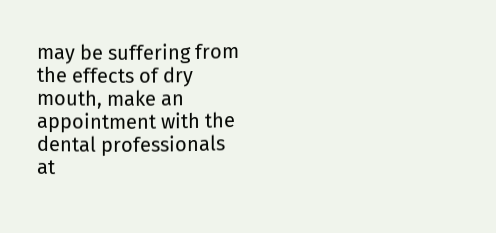may be suffering from the effects of dry mouth, make an appointment with the dental professionals at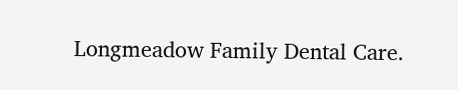Longmeadow Family Dental Care.